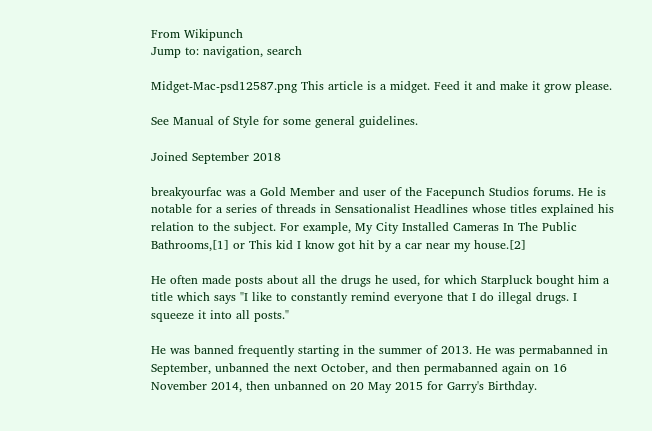From Wikipunch
Jump to: navigation, search

Midget-Mac-psd12587.png This article is a midget. Feed it and make it grow please.

See Manual of Style for some general guidelines.

Joined September 2018

breakyourfac was a Gold Member and user of the Facepunch Studios forums. He is notable for a series of threads in Sensationalist Headlines whose titles explained his relation to the subject. For example, My City Installed Cameras In The Public Bathrooms,[1] or This kid I know got hit by a car near my house.[2]

He often made posts about all the drugs he used, for which Starpluck bought him a title which says "I like to constantly remind everyone that I do illegal drugs. I squeeze it into all posts."

He was banned frequently starting in the summer of 2013. He was permabanned in September, unbanned the next October, and then permabanned again on 16 November 2014, then unbanned on 20 May 2015 for Garry's Birthday.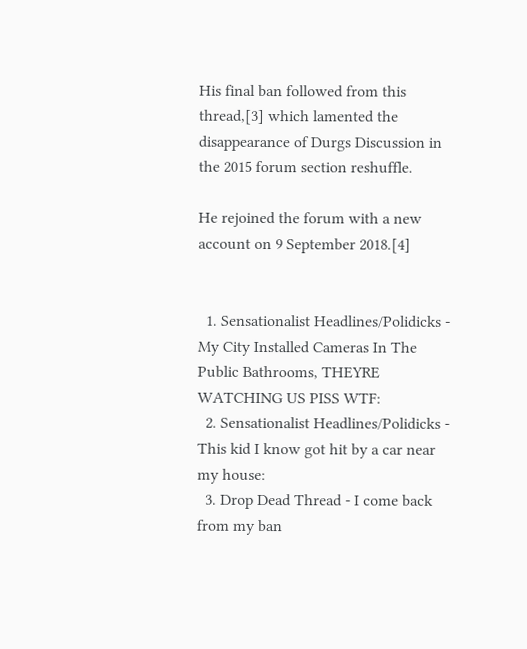His final ban followed from this thread,[3] which lamented the disappearance of Durgs Discussion in the 2015 forum section reshuffle.

He rejoined the forum with a new account on 9 September 2018.[4]


  1. Sensationalist Headlines/Polidicks - My City Installed Cameras In The Public Bathrooms, THEYRE WATCHING US PISS WTF:
  2. Sensationalist Headlines/Polidicks - This kid I know got hit by a car near my house:
  3. Drop Dead Thread - I come back from my ban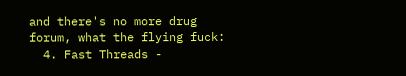and there's no more drug forum, what the flying fuck:
  4. Fast Threads -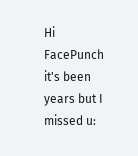Hi FacePunch it's been years but I missed u: